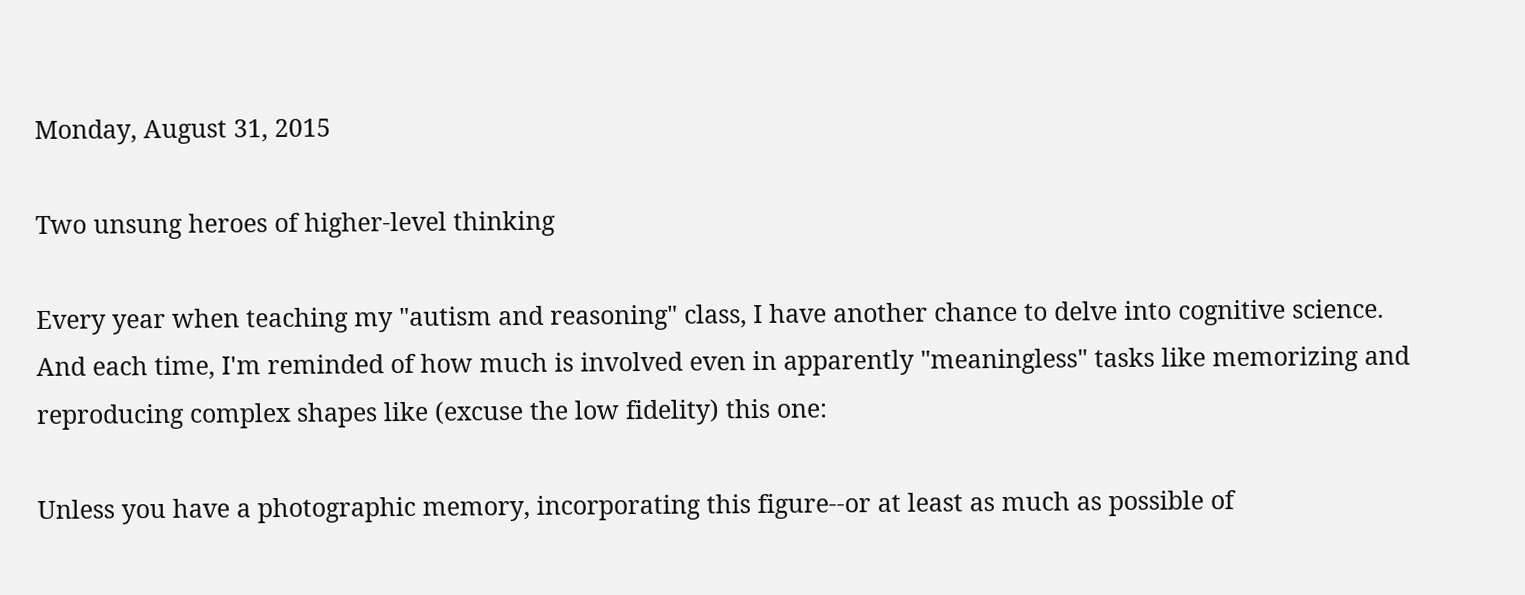Monday, August 31, 2015

Two unsung heroes of higher-level thinking

Every year when teaching my "autism and reasoning" class, I have another chance to delve into cognitive science. And each time, I'm reminded of how much is involved even in apparently "meaningless" tasks like memorizing and reproducing complex shapes like (excuse the low fidelity) this one:

Unless you have a photographic memory, incorporating this figure--or at least as much as possible of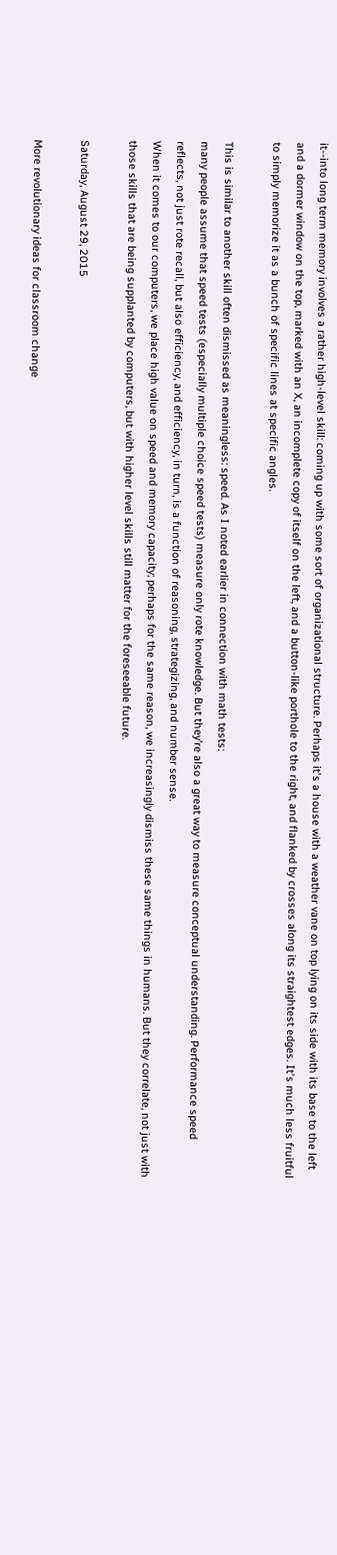it--into long term memory involves a rather high-level skill: coming up with some sort of organizational structure. Perhaps it's a house with a weather vane on top lying on its side with its base to the left and a dormer window on the top, marked with an X, an incomplete copy of itself on the left, and a button-like porthole to the right, and flanked by crosses along its straightest edges. It's much less fruitful to simply memorize it as a bunch of specific lines at specific angles.

This is similar to another skill often dismissed as meaningless: speed. As I noted earlier in connection with math tests:
many people assume that speed tests (especially multiple choice speed tests) measure only rote knowledge. But they’re also a great way to measure conceptual understanding. Performance speed reflects, not just rote recall, but also efficiency, and efficiency, in turn, is a function of reasoning, strategizing, and number sense.
When it comes to our computers, we place high value on speed and memory capacity; perhaps for the same reason, we increasingly dismiss these same things in humans. But they correlate, not just with those skills that are being supplanted by computers, but with higher level skills still matter for the foreseeable future.

Saturday, August 29, 2015

More revolutionary ideas for classroom change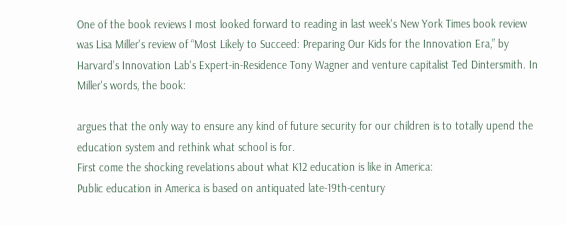One of the book reviews I most looked forward to reading in last week's New York Times book review was Lisa Miller's review of “Most Likely to Succeed: Preparing Our Kids for the Innovation Era,” by Harvard’s Innovation Lab's Expert-in-Residence Tony Wagner and venture capitalist Ted Dintersmith. In Miller's words, the book:

argues that the only way to ensure any kind of future security for our children is to totally upend the education system and rethink what school is for.
First come the shocking revelations about what K12 education is like in America:
Public education in America is based on antiquated late-19th-century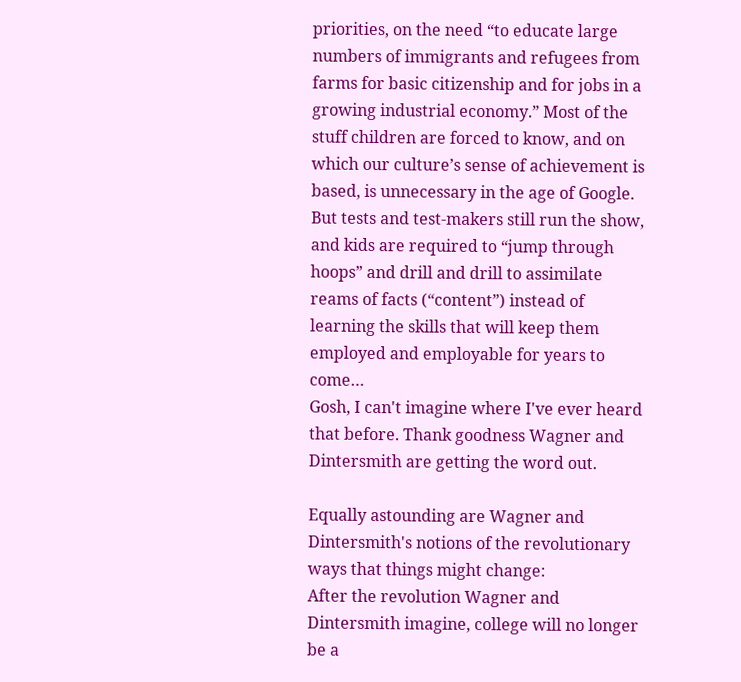priorities, on the need “to educate large numbers of immigrants and refugees from farms for basic citizenship and for jobs in a growing industrial economy.” Most of the stuff children are forced to know, and on which our culture’s sense of achievement is based, is unnecessary in the age of Google. But tests and test-makers still run the show, and kids are required to “jump through hoops” and drill and drill to assimilate reams of facts (“content”) instead of learning the skills that will keep them employed and employable for years to come…
Gosh, I can't imagine where I've ever heard that before. Thank goodness Wagner and Dintersmith are getting the word out.

Equally astounding are Wagner and Dintersmith's notions of the revolutionary ways that things might change:
After the revolution Wagner and Dintersmith imagine, college will no longer be a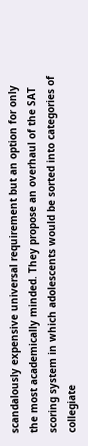scandalously expensive universal requirement but an option for only the most academically minded. They propose an overhaul of the SAT scoring system in which adolescents would be sorted into categories of collegiate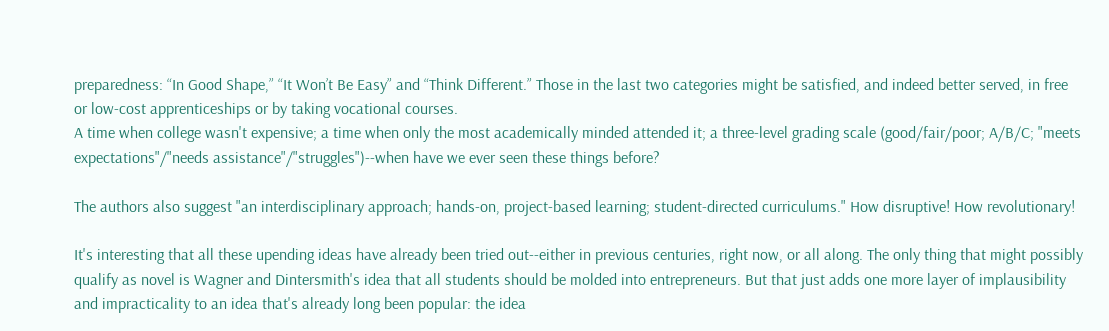preparedness: “In Good Shape,” “It Won’t Be Easy” and “Think Different.” Those in the last two categories might be satisfied, and indeed better served, in free or low-cost apprenticeships or by taking vocational courses.
A time when college wasn't expensive; a time when only the most academically minded attended it; a three-level grading scale (good/fair/poor; A/B/C; "meets expectations"/"needs assistance"/"struggles")--when have we ever seen these things before?

The authors also suggest "an interdisciplinary approach; hands-on, project-based learning; student-directed curriculums." How disruptive! How revolutionary!

It's interesting that all these upending ideas have already been tried out--either in previous centuries, right now, or all along. The only thing that might possibly qualify as novel is Wagner and Dintersmith's idea that all students should be molded into entrepreneurs. But that just adds one more layer of implausibility and impracticality to an idea that's already long been popular: the idea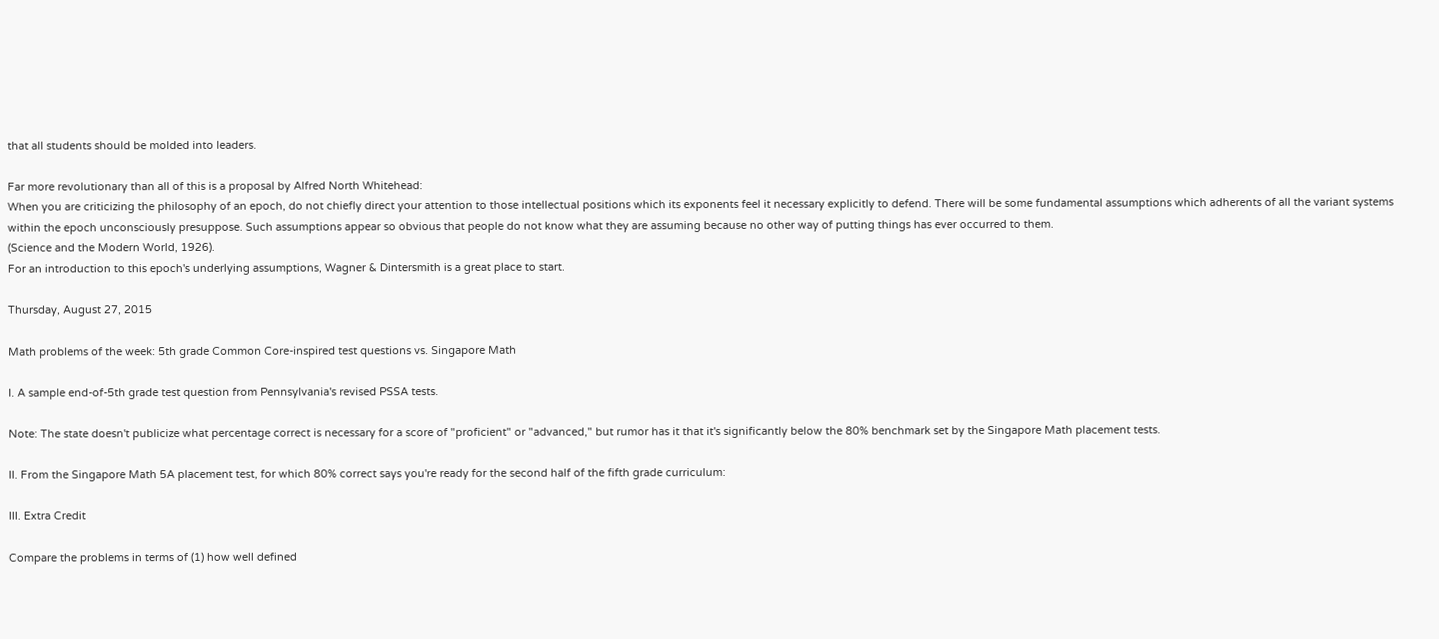that all students should be molded into leaders.

Far more revolutionary than all of this is a proposal by Alfred North Whitehead:
When you are criticizing the philosophy of an epoch, do not chiefly direct your attention to those intellectual positions which its exponents feel it necessary explicitly to defend. There will be some fundamental assumptions which adherents of all the variant systems within the epoch unconsciously presuppose. Such assumptions appear so obvious that people do not know what they are assuming because no other way of putting things has ever occurred to them.
(Science and the Modern World, 1926).
For an introduction to this epoch's underlying assumptions, Wagner & Dintersmith is a great place to start.

Thursday, August 27, 2015

Math problems of the week: 5th grade Common Core-inspired test questions vs. Singapore Math

I. A sample end-of-5th grade test question from Pennsylvania's revised PSSA tests.

Note: The state doesn't publicize what percentage correct is necessary for a score of "proficient" or "advanced," but rumor has it that it's significantly below the 80% benchmark set by the Singapore Math placement tests.

II. From the Singapore Math 5A placement test, for which 80% correct says you're ready for the second half of the fifth grade curriculum:

III. Extra Credit

Compare the problems in terms of (1) how well defined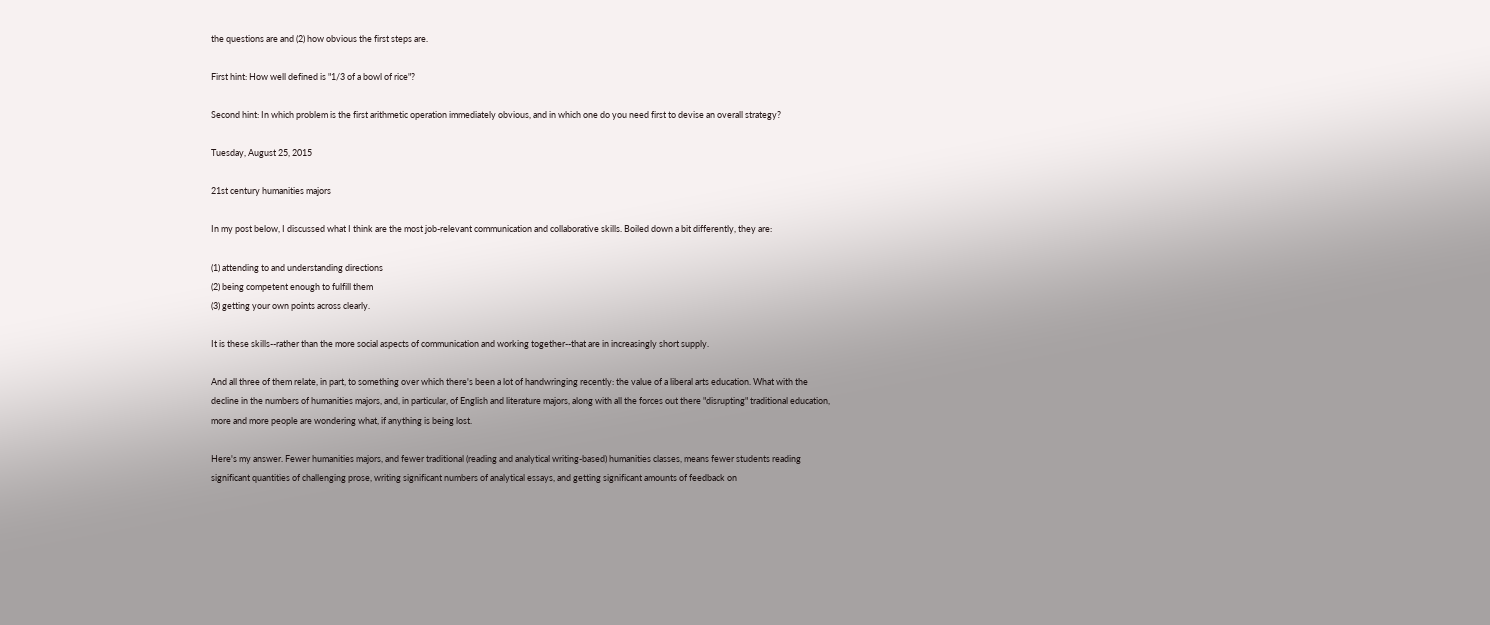the questions are and (2) how obvious the first steps are.

First hint: How well defined is "1/3 of a bowl of rice"?

Second hint: In which problem is the first arithmetic operation immediately obvious, and in which one do you need first to devise an overall strategy?

Tuesday, August 25, 2015

21st century humanities majors

In my post below, I discussed what I think are the most job-relevant communication and collaborative skills. Boiled down a bit differently, they are:

(1) attending to and understanding directions
(2) being competent enough to fulfill them
(3) getting your own points across clearly.

It is these skills--rather than the more social aspects of communication and working together--that are in increasingly short supply.

And all three of them relate, in part, to something over which there's been a lot of handwringing recently: the value of a liberal arts education. What with the decline in the numbers of humanities majors, and, in particular, of English and literature majors, along with all the forces out there "disrupting" traditional education, more and more people are wondering what, if anything is being lost.

Here's my answer. Fewer humanities majors, and fewer traditional (reading and analytical writing-based) humanities classes, means fewer students reading significant quantities of challenging prose, writing significant numbers of analytical essays, and getting significant amounts of feedback on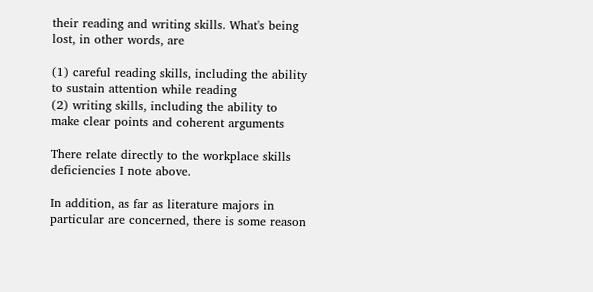their reading and writing skills. What's being lost, in other words, are

(1) careful reading skills, including the ability to sustain attention while reading
(2) writing skills, including the ability to make clear points and coherent arguments

There relate directly to the workplace skills deficiencies I note above.

In addition, as far as literature majors in particular are concerned, there is some reason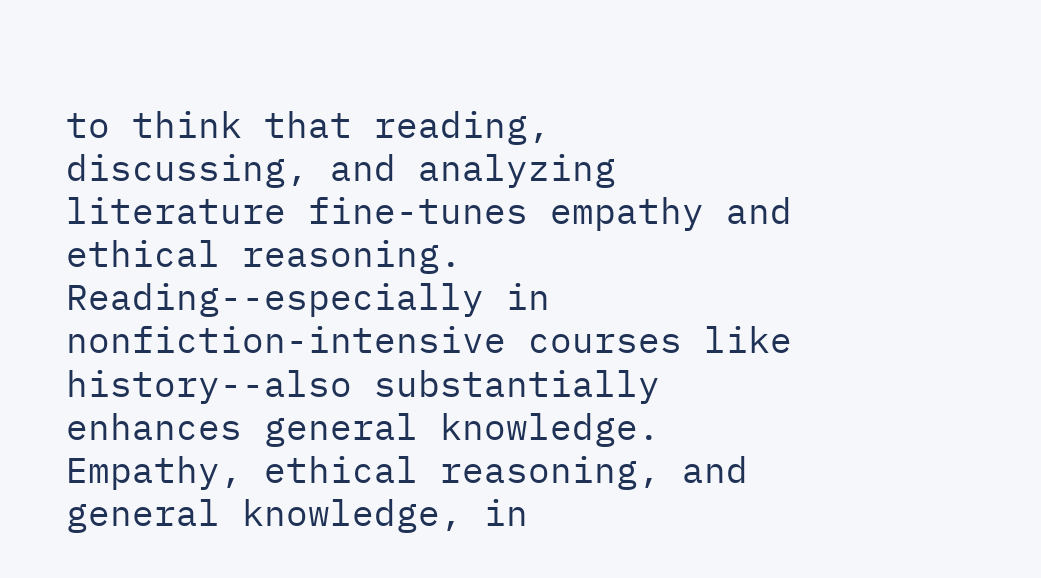to think that reading, discussing, and analyzing literature fine-tunes empathy and ethical reasoning. Reading--especially in nonfiction-intensive courses like history--also substantially enhances general knowledge. Empathy, ethical reasoning, and general knowledge, in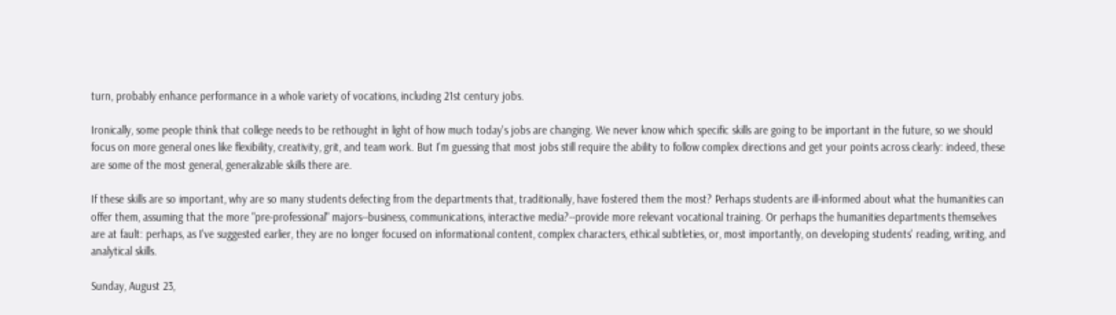turn, probably enhance performance in a whole variety of vocations, including 21st century jobs.

Ironically, some people think that college needs to be rethought in light of how much today's jobs are changing. We never know which specific skills are going to be important in the future, so we should focus on more general ones like flexibility, creativity, grit, and team work. But I'm guessing that most jobs still require the ability to follow complex directions and get your points across clearly: indeed, these are some of the most general, generalizable skills there are.

If these skills are so important, why are so many students defecting from the departments that, traditionally, have fostered them the most? Perhaps students are ill-informed about what the humanities can offer them, assuming that the more "pre-professional" majors--business, communications, interactive media?--provide more relevant vocational training. Or perhaps the humanities departments themselves are at fault: perhaps, as I've suggested earlier, they are no longer focused on informational content, complex characters, ethical subtleties, or, most importantly, on developing students' reading, writing, and analytical skills.

Sunday, August 23,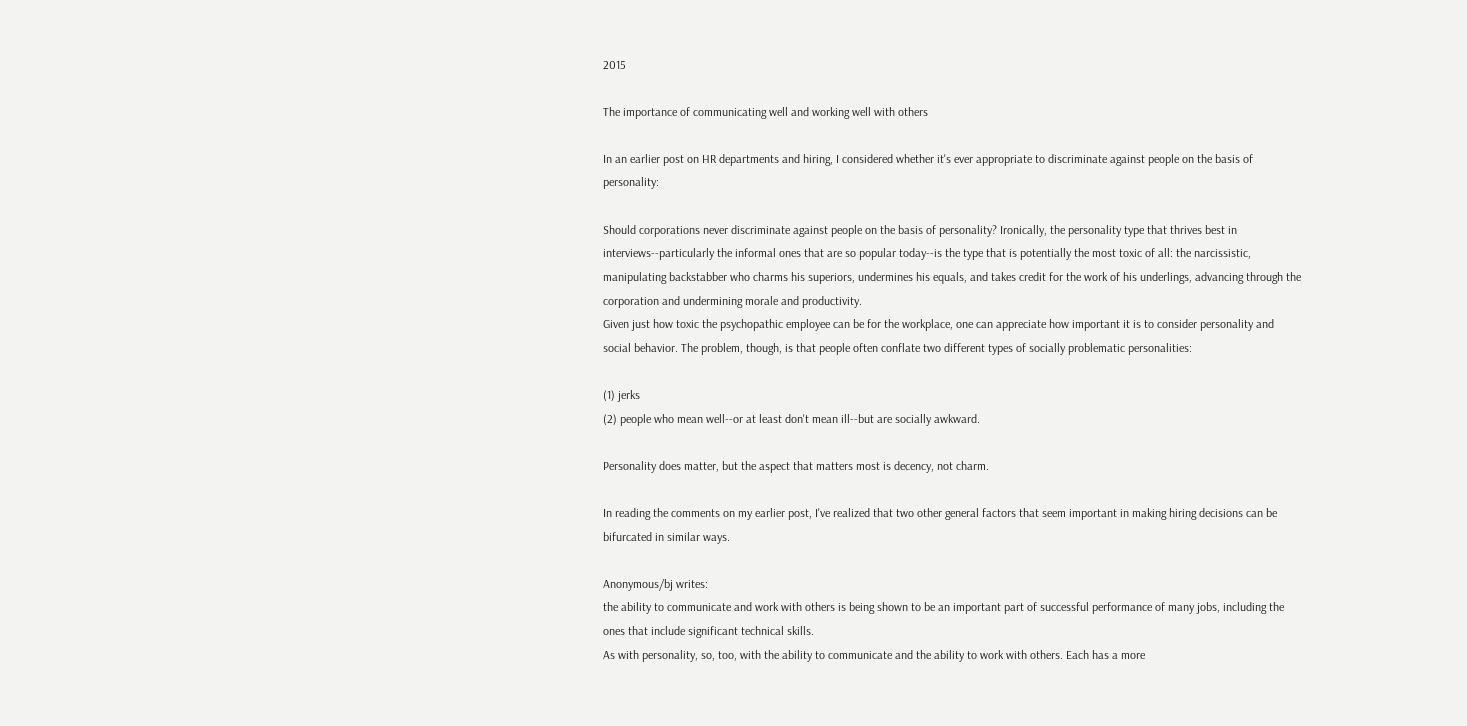2015

The importance of communicating well and working well with others

In an earlier post on HR departments and hiring, I considered whether it's ever appropriate to discriminate against people on the basis of personality:

Should corporations never discriminate against people on the basis of personality? Ironically, the personality type that thrives best in interviews--particularly the informal ones that are so popular today--is the type that is potentially the most toxic of all: the narcissistic, manipulating backstabber who charms his superiors, undermines his equals, and takes credit for the work of his underlings, advancing through the corporation and undermining morale and productivity.
Given just how toxic the psychopathic employee can be for the workplace, one can appreciate how important it is to consider personality and social behavior. The problem, though, is that people often conflate two different types of socially problematic personalities:

(1) jerks
(2) people who mean well--or at least don't mean ill--but are socially awkward.

Personality does matter, but the aspect that matters most is decency, not charm.

In reading the comments on my earlier post, I've realized that two other general factors that seem important in making hiring decisions can be bifurcated in similar ways.

Anonymous/bj writes:
the ability to communicate and work with others is being shown to be an important part of successful performance of many jobs, including the ones that include significant technical skills.
As with personality, so, too, with the ability to communicate and the ability to work with others. Each has a more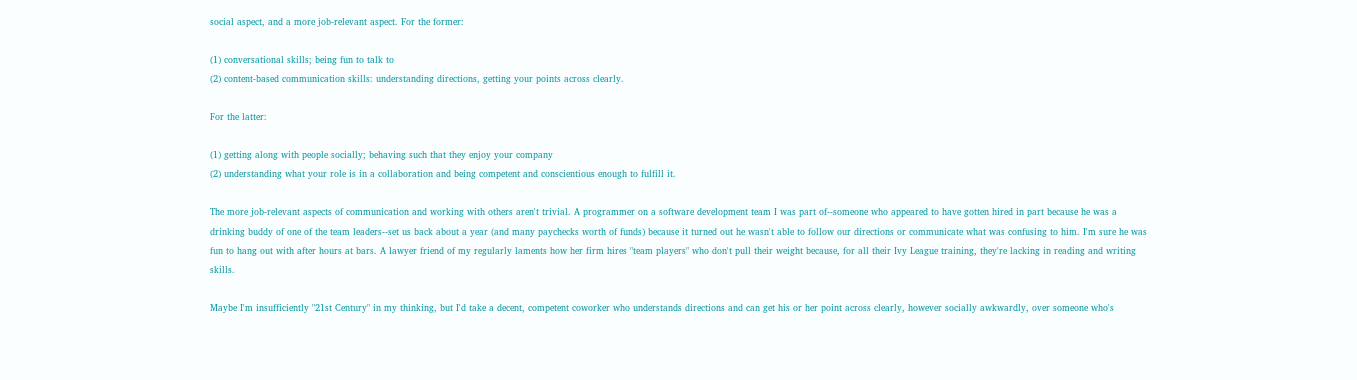social aspect, and a more job-relevant aspect. For the former:

(1) conversational skills; being fun to talk to
(2) content-based communication skills: understanding directions, getting your points across clearly.

For the latter:

(1) getting along with people socially; behaving such that they enjoy your company
(2) understanding what your role is in a collaboration and being competent and conscientious enough to fulfill it.

The more job-relevant aspects of communication and working with others aren't trivial. A programmer on a software development team I was part of--someone who appeared to have gotten hired in part because he was a drinking buddy of one of the team leaders--set us back about a year (and many paychecks worth of funds) because it turned out he wasn't able to follow our directions or communicate what was confusing to him. I'm sure he was fun to hang out with after hours at bars. A lawyer friend of my regularly laments how her firm hires "team players" who don't pull their weight because, for all their Ivy League training, they're lacking in reading and writing skills.

Maybe I'm insufficiently "21st Century" in my thinking, but I'd take a decent, competent coworker who understands directions and can get his or her point across clearly, however socially awkwardly, over someone who's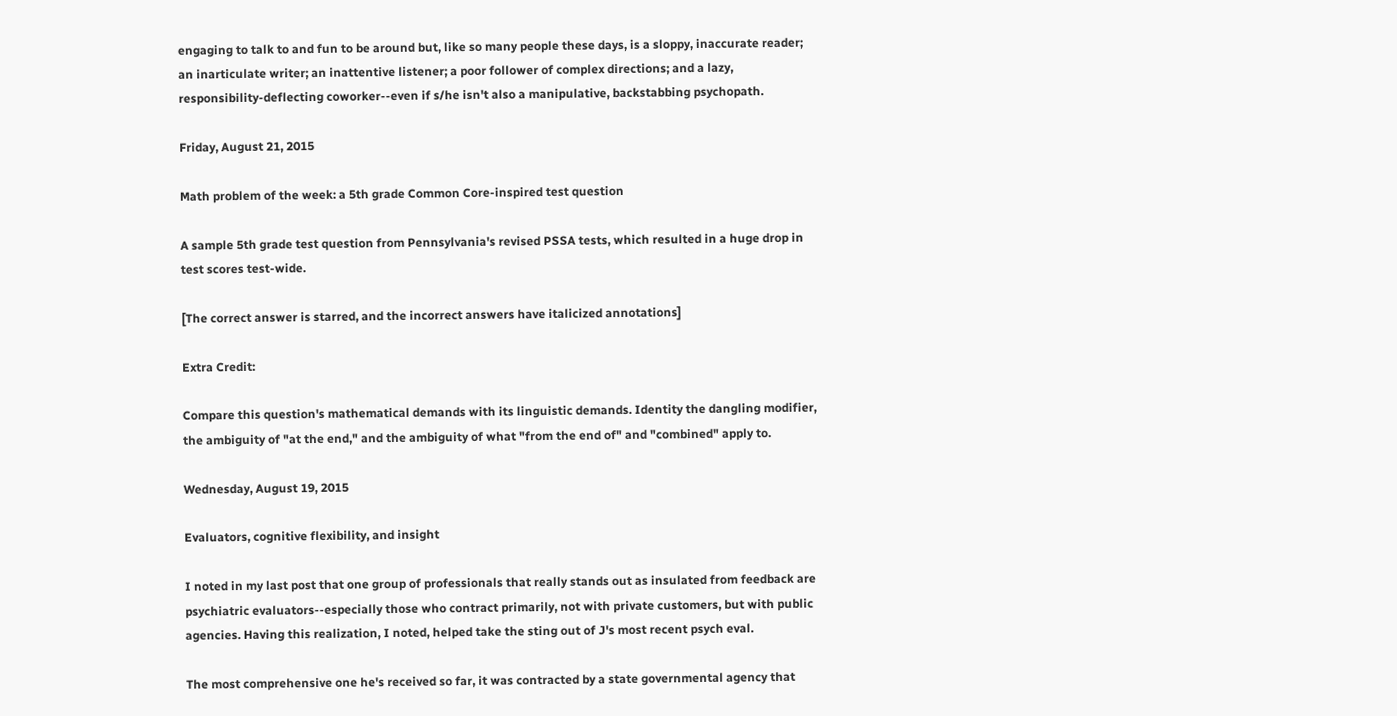engaging to talk to and fun to be around but, like so many people these days, is a sloppy, inaccurate reader; an inarticulate writer; an inattentive listener; a poor follower of complex directions; and a lazy, responsibility-deflecting coworker--even if s/he isn't also a manipulative, backstabbing psychopath.

Friday, August 21, 2015

Math problem of the week: a 5th grade Common Core-inspired test question

A sample 5th grade test question from Pennsylvania's revised PSSA tests, which resulted in a huge drop in test scores test-wide.

[The correct answer is starred, and the incorrect answers have italicized annotations]

Extra Credit:

Compare this question's mathematical demands with its linguistic demands. Identity the dangling modifier, the ambiguity of "at the end," and the ambiguity of what "from the end of" and "combined" apply to.

Wednesday, August 19, 2015

Evaluators, cognitive flexibility, and insight

I noted in my last post that one group of professionals that really stands out as insulated from feedback are psychiatric evaluators--especially those who contract primarily, not with private customers, but with public agencies. Having this realization, I noted, helped take the sting out of J's most recent psych eval.

The most comprehensive one he's received so far, it was contracted by a state governmental agency that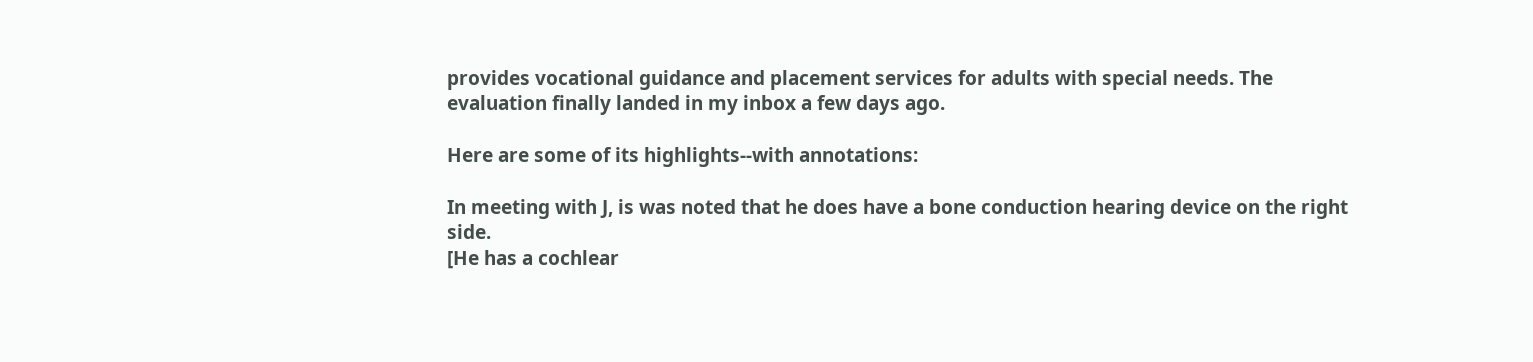provides vocational guidance and placement services for adults with special needs. The evaluation finally landed in my inbox a few days ago.

Here are some of its highlights--with annotations:

In meeting with J, is was noted that he does have a bone conduction hearing device on the right side.
[He has a cochlear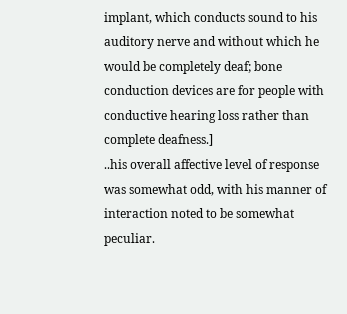implant, which conducts sound to his auditory nerve and without which he would be completely deaf; bone conduction devices are for people with conductive hearing loss rather than complete deafness.]
..his overall affective level of response was somewhat odd, with his manner of interaction noted to be somewhat peculiar.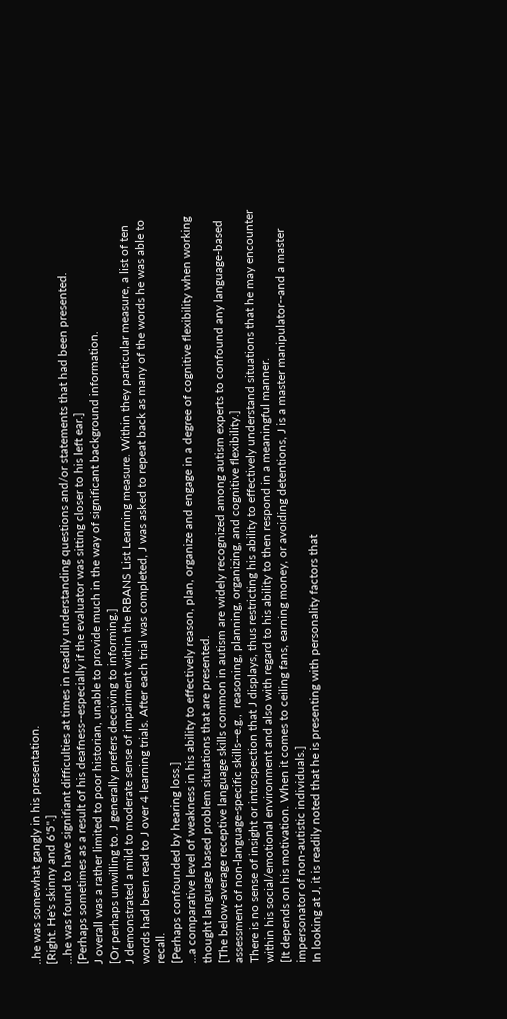..he was somewhat gangly in his presentation.
[Right. He's skinny and 6'5''.]
...he was found to have signifiant difficulties at times in readily understanding questions and/or statements that had been presented.
[Perhaps sometimes as a result of his deafness--especially if the evaluator was sitting closer to his left ear.]
J overall was a rather limited to poor historian, unable to provide much in the way of significant background information.
[Or perhaps unwilling to. J generally prefers deceiving to informing.]
J demonstrated a mild to moderate sense of impairment within the RBANS List Learning measure. Within they particular measure, a list of ten words had been read to J over 4 learning trials. After each trial was completed, J was asked to repeat back as many of the words he was able to recall.
[Perhaps confounded by hearing loss.]
…a comparative level of weakness in his ability to effectively reason, plan, organize and engage in a degree of cognitive flexibility when working thought language based problem situations that are presented.
[The below-average receptive language skills common in autism are widely recognized among autism experts to confound any language-based assessment of non-language-specific skills--e.g.,  reasoning, planning, organizing, and cognitive flexibility.]
There is no sense of insight or introspection that J displays, thus restricting his ability to effectively understand situations that he may encounter within his social/emotional environment and also with regard to his ability to then respond in a meaningful manner.
[It depends on his motivation. When it comes to ceiling fans, earning money, or avoiding detentions, J is a master manipulator--and a master impersonator of non-autistic individuals.]
In looking at J, it is readily noted that he is presenting with personality factors that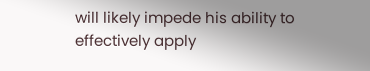will likely impede his ability to effectively apply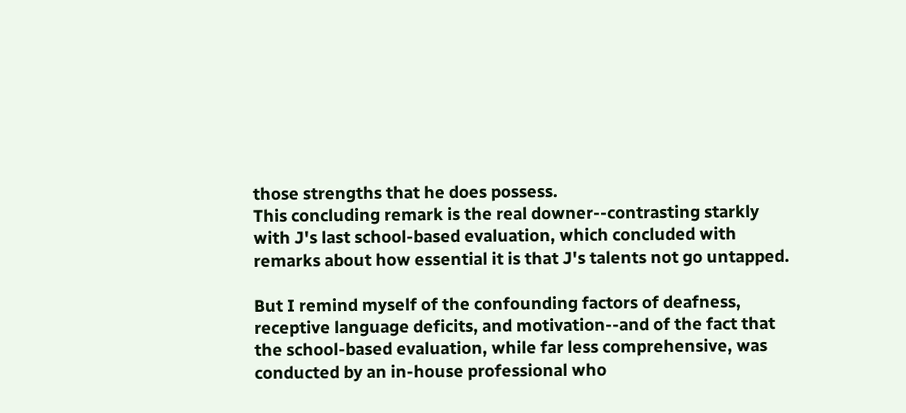those strengths that he does possess.
This concluding remark is the real downer--contrasting starkly with J's last school-based evaluation, which concluded with remarks about how essential it is that J's talents not go untapped.

But I remind myself of the confounding factors of deafness, receptive language deficits, and motivation--and of the fact that the school-based evaluation, while far less comprehensive, was conducted by an in-house professional who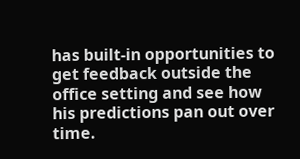has built-in opportunities to get feedback outside the office setting and see how his predictions pan out over time.